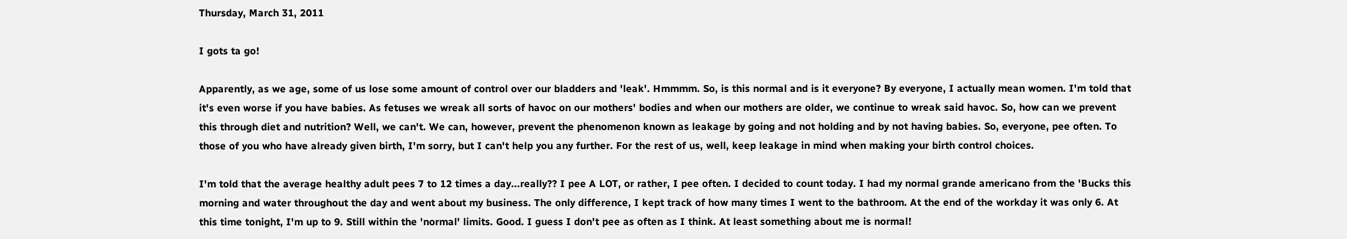Thursday, March 31, 2011

I gots ta go!

Apparently, as we age, some of us lose some amount of control over our bladders and 'leak'. Hmmmm. So, is this normal and is it everyone? By everyone, I actually mean women. I'm told that it's even worse if you have babies. As fetuses we wreak all sorts of havoc on our mothers' bodies and when our mothers are older, we continue to wreak said havoc. So, how can we prevent this through diet and nutrition? Well, we can't. We can, however, prevent the phenomenon known as leakage by going and not holding and by not having babies. So, everyone, pee often. To those of you who have already given birth, I'm sorry, but I can't help you any further. For the rest of us, well, keep leakage in mind when making your birth control choices.

I'm told that the average healthy adult pees 7 to 12 times a day...really?? I pee A LOT, or rather, I pee often. I decided to count today. I had my normal grande americano from the 'Bucks this morning and water throughout the day and went about my business. The only difference, I kept track of how many times I went to the bathroom. At the end of the workday it was only 6. At this time tonight, I'm up to 9. Still within the 'normal' limits. Good. I guess I don't pee as often as I think. At least something about me is normal!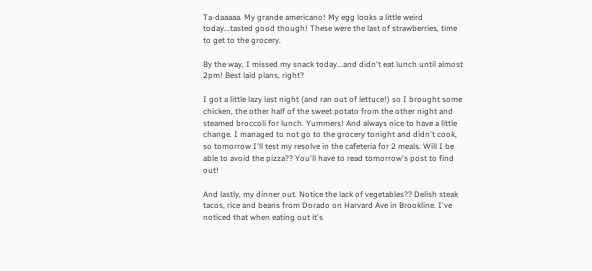Ta-daaaaa. My grande americano! My egg looks a little weird today...tasted good though! These were the last of strawberries, time to get to the grocery.

By the way, I missed my snack today...and didn't eat lunch until almost 2pm! Best laid plans, right?

I got a little lazy last night (and ran out of lettuce!) so I brought some chicken, the other half of the sweet potato from the other night and steamed broccoli for lunch. Yummers! And always nice to have a little change. I managed to not go to the grocery tonight and didn't cook, so tomorrow I'll test my resolve in the cafeteria for 2 meals. Will I be able to avoid the pizza?? You'll have to read tomorrow's post to find out!

And lastly, my dinner out. Notice the lack of vegetables?? Delish steak tacos, rice and beans from Dorado on Harvard Ave in Brookline. I've noticed that when eating out it's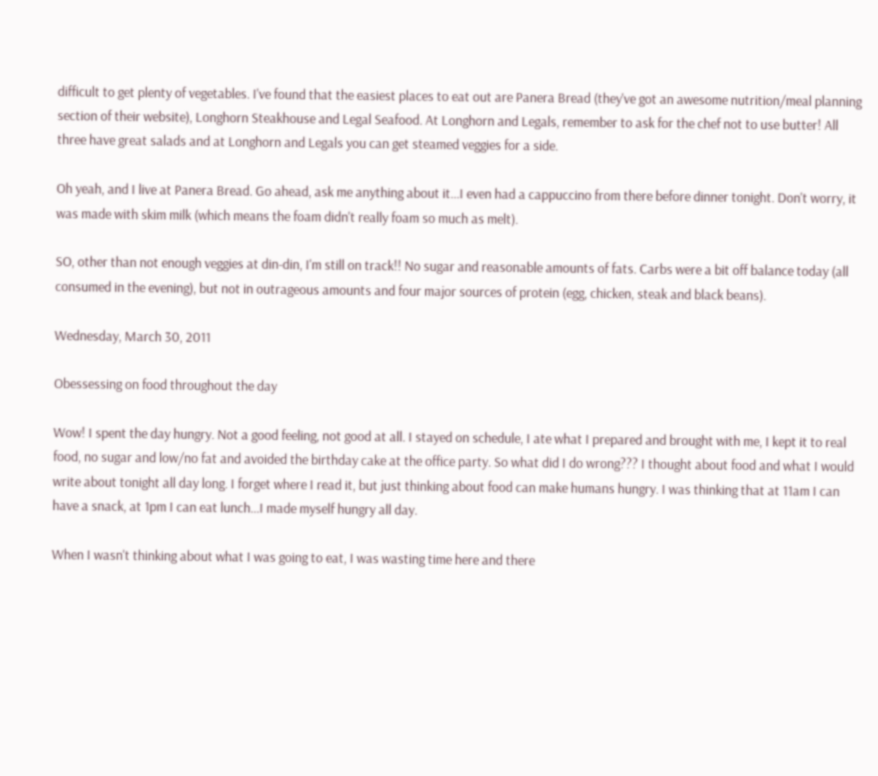difficult to get plenty of vegetables. I've found that the easiest places to eat out are Panera Bread (they've got an awesome nutrition/meal planning section of their website), Longhorn Steakhouse and Legal Seafood. At Longhorn and Legals, remember to ask for the chef not to use butter! All three have great salads and at Longhorn and Legals you can get steamed veggies for a side.

Oh yeah, and I live at Panera Bread. Go ahead, ask me anything about it...I even had a cappuccino from there before dinner tonight. Don't worry, it was made with skim milk (which means the foam didn't really foam so much as melt).

SO, other than not enough veggies at din-din, I'm still on track!! No sugar and reasonable amounts of fats. Carbs were a bit off balance today (all consumed in the evening), but not in outrageous amounts and four major sources of protein (egg, chicken, steak and black beans).

Wednesday, March 30, 2011

Obessessing on food throughout the day

Wow! I spent the day hungry. Not a good feeling, not good at all. I stayed on schedule, I ate what I prepared and brought with me, I kept it to real food, no sugar and low/no fat and avoided the birthday cake at the office party. So what did I do wrong??? I thought about food and what I would write about tonight all day long. I forget where I read it, but just thinking about food can make humans hungry. I was thinking that at 11am I can have a snack, at 1pm I can eat lunch...I made myself hungry all day.

When I wasn't thinking about what I was going to eat, I was wasting time here and there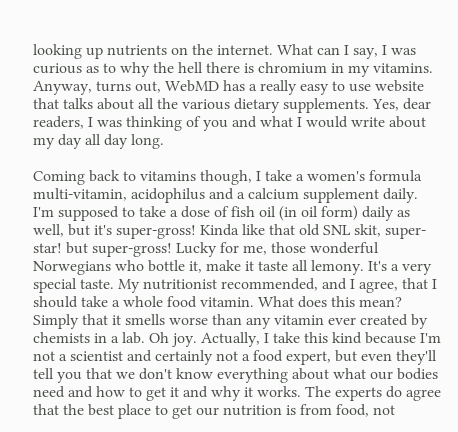looking up nutrients on the internet. What can I say, I was curious as to why the hell there is chromium in my vitamins. Anyway, turns out, WebMD has a really easy to use website that talks about all the various dietary supplements. Yes, dear readers, I was thinking of you and what I would write about my day all day long.

Coming back to vitamins though, I take a women's formula multi-vitamin, acidophilus and a calcium supplement daily. I'm supposed to take a dose of fish oil (in oil form) daily as well, but it's super-gross! Kinda like that old SNL skit, super-star! but super-gross! Lucky for me, those wonderful Norwegians who bottle it, make it taste all lemony. It's a very special taste. My nutritionist recommended, and I agree, that I should take a whole food vitamin. What does this mean? Simply that it smells worse than any vitamin ever created by chemists in a lab. Oh joy. Actually, I take this kind because I'm not a scientist and certainly not a food expert, but even they'll tell you that we don't know everything about what our bodies need and how to get it and why it works. The experts do agree that the best place to get our nutrition is from food, not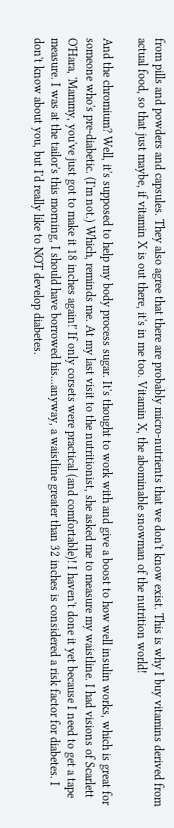from pills and powders and capsules. They also agree that there are probably micro-nutrients that we don't know exist. This is why I buy vitamins derived from actual food, so that just maybe, if vitamin X is out there, it's in me too. Vitamin X, the abominable snowman of the nutrition world!

And the chromium? Well, it's supposed to help my body process sugar. It's thought to work with and give a boost to how well insulin works, which is great for someone who's pre-diabetic. (I'm not.) Which, reminds me. At my last visit to the nutritionist, she asked me to measure my waistline. I had visions of Scarlett O'Hara, 'Mammy, you've just got to make it 18 inches again!' If only corsets were practical (and comfortable)! I haven't done it yet because I need to get a tape measure. I was at the tailor's this morning, I should have borrowed his...anyway, a waistline greater than 32 inches is considered a risk factor for diabetes. I don't know about you, but I'd really like to NOT develop diabetes.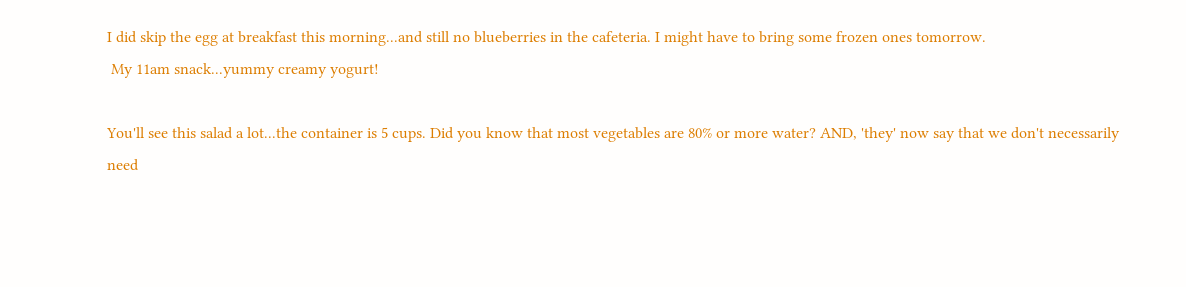I did skip the egg at breakfast this morning...and still no blueberries in the cafeteria. I might have to bring some frozen ones tomorrow.
 My 11am snack...yummy creamy yogurt!

You'll see this salad a lot...the container is 5 cups. Did you know that most vegetables are 80% or more water? AND, 'they' now say that we don't necessarily need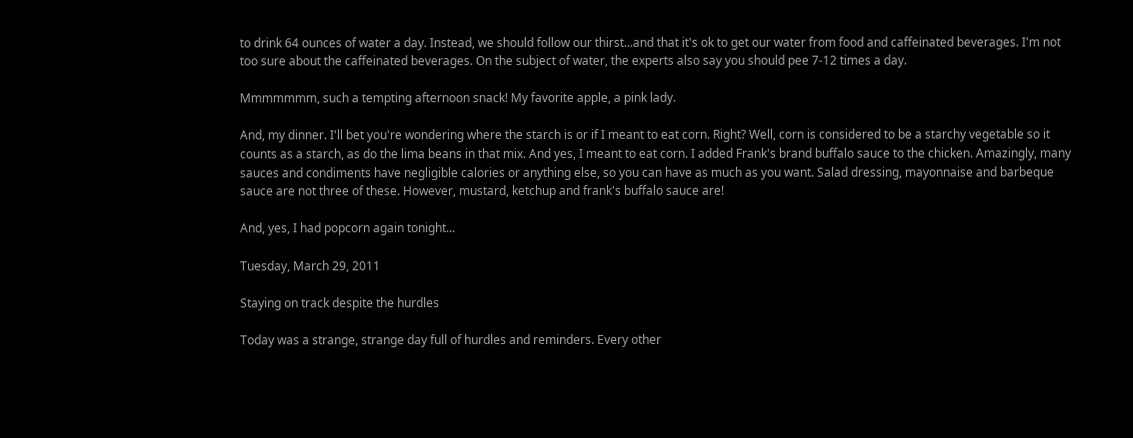to drink 64 ounces of water a day. Instead, we should follow our thirst...and that it's ok to get our water from food and caffeinated beverages. I'm not too sure about the caffeinated beverages. On the subject of water, the experts also say you should pee 7-12 times a day.

Mmmmmmm, such a tempting afternoon snack! My favorite apple, a pink lady.

And, my dinner. I'll bet you're wondering where the starch is or if I meant to eat corn. Right? Well, corn is considered to be a starchy vegetable so it counts as a starch, as do the lima beans in that mix. And yes, I meant to eat corn. I added Frank's brand buffalo sauce to the chicken. Amazingly, many sauces and condiments have negligible calories or anything else, so you can have as much as you want. Salad dressing, mayonnaise and barbeque sauce are not three of these. However, mustard, ketchup and frank's buffalo sauce are!

And, yes, I had popcorn again tonight...

Tuesday, March 29, 2011

Staying on track despite the hurdles

Today was a strange, strange day full of hurdles and reminders. Every other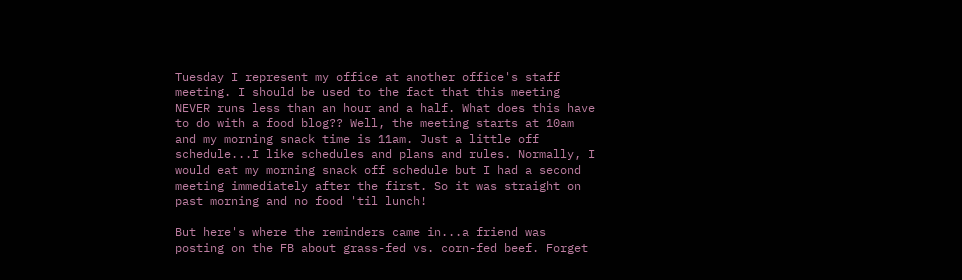Tuesday I represent my office at another office's staff meeting. I should be used to the fact that this meeting NEVER runs less than an hour and a half. What does this have to do with a food blog?? Well, the meeting starts at 10am and my morning snack time is 11am. Just a little off schedule...I like schedules and plans and rules. Normally, I would eat my morning snack off schedule but I had a second meeting immediately after the first. So it was straight on past morning and no food 'til lunch!

But here's where the reminders came in...a friend was posting on the FB about grass-fed vs. corn-fed beef. Forget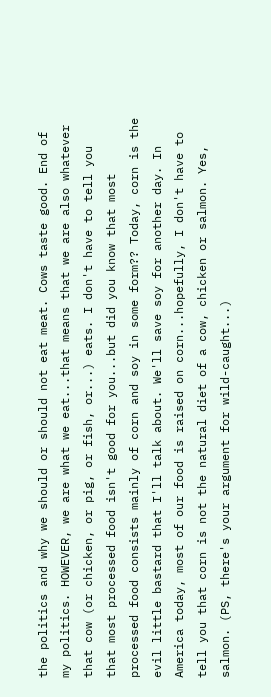the politics and why we should or should not eat meat. Cows taste good. End of my politics. HOWEVER, we are what we eat...that means that we are also whatever that cow (or chicken, or pig, or fish, or...) eats. I don't have to tell you that most processed food isn't good for you...but did you know that most processed food consists mainly of corn and soy in some form?? Today, corn is the evil little bastard that I'll talk about. We'll save soy for another day. In America today, most of our food is raised on corn...hopefully, I don't have to tell you that corn is not the natural diet of a cow, chicken or salmon. Yes, salmon. (PS, there's your argument for wild-caught...)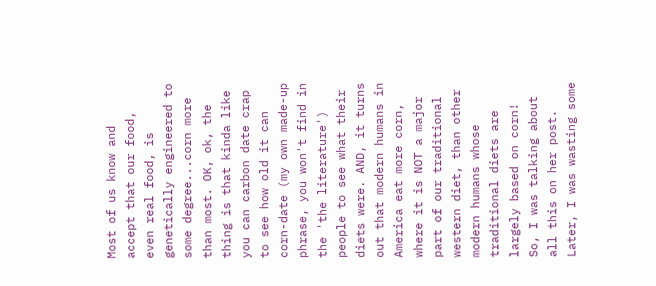Most of us know and accept that our food, even real food, is genetically engineered to some degree...corn more than most. OK, ok, the thing is that kinda like you can carbon date crap to see how old it can corn-date (my own made-up phrase, you won't find in the 'the literature') people to see what their diets were. AND, it turns out that modern humans in America eat more corn, where it is NOT a major part of our traditional western diet, than other modern humans whose traditional diets are largely based on corn! So, I was talking about all this on her post. Later, I was wasting some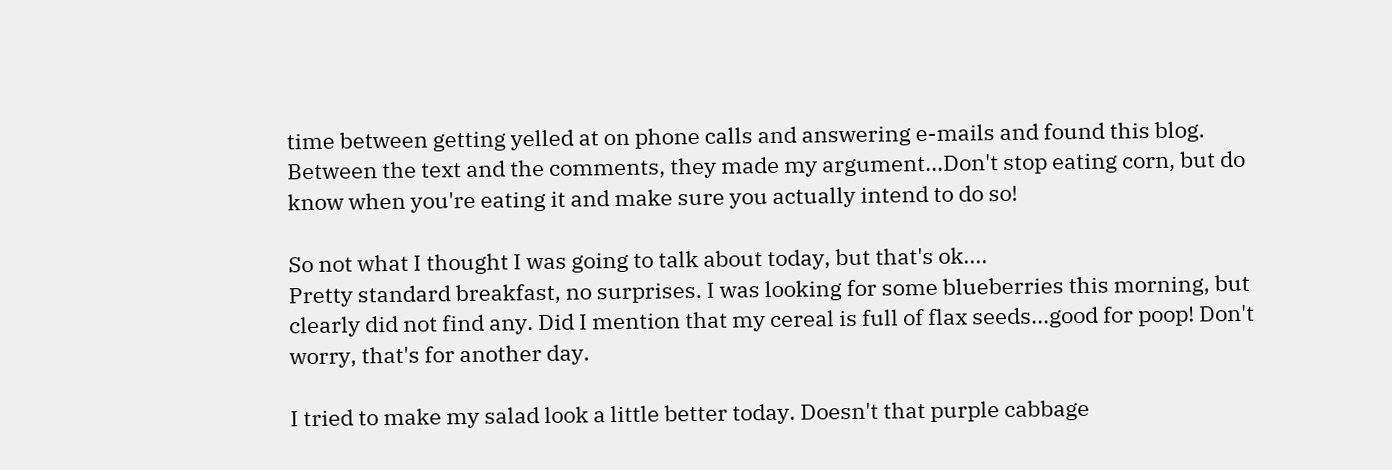time between getting yelled at on phone calls and answering e-mails and found this blog. Between the text and the comments, they made my argument...Don't stop eating corn, but do know when you're eating it and make sure you actually intend to do so!

So not what I thought I was going to talk about today, but that's ok....
Pretty standard breakfast, no surprises. I was looking for some blueberries this morning, but clearly did not find any. Did I mention that my cereal is full of flax seeds...good for poop! Don't worry, that's for another day.

I tried to make my salad look a little better today. Doesn't that purple cabbage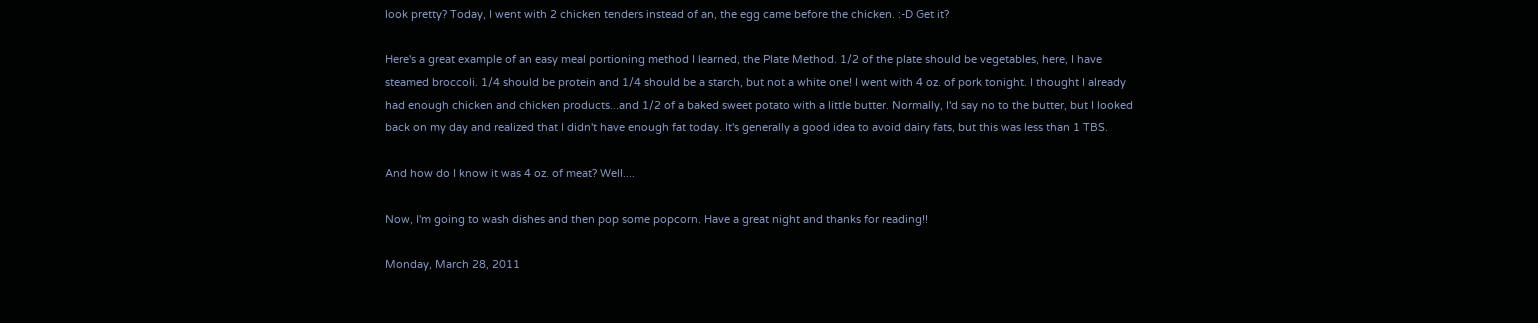look pretty? Today, I went with 2 chicken tenders instead of an, the egg came before the chicken. :-D Get it?

Here's a great example of an easy meal portioning method I learned, the Plate Method. 1/2 of the plate should be vegetables, here, I have steamed broccoli. 1/4 should be protein and 1/4 should be a starch, but not a white one! I went with 4 oz. of pork tonight. I thought I already had enough chicken and chicken products...and 1/2 of a baked sweet potato with a little butter. Normally, I'd say no to the butter, but I looked back on my day and realized that I didn't have enough fat today. It's generally a good idea to avoid dairy fats, but this was less than 1 TBS.

And how do I know it was 4 oz. of meat? Well....

Now, I'm going to wash dishes and then pop some popcorn. Have a great night and thanks for reading!!

Monday, March 28, 2011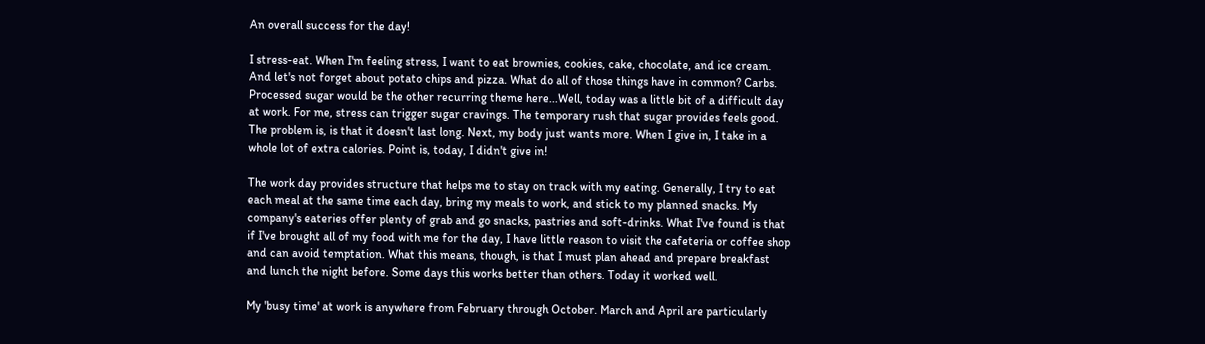An overall success for the day!

I stress-eat. When I'm feeling stress, I want to eat brownies, cookies, cake, chocolate, and ice cream. And let's not forget about potato chips and pizza. What do all of those things have in common? Carbs. Processed sugar would be the other recurring theme here...Well, today was a little bit of a difficult day at work. For me, stress can trigger sugar cravings. The temporary rush that sugar provides feels good. The problem is, is that it doesn't last long. Next, my body just wants more. When I give in, I take in a whole lot of extra calories. Point is, today, I didn't give in!

The work day provides structure that helps me to stay on track with my eating. Generally, I try to eat each meal at the same time each day, bring my meals to work, and stick to my planned snacks. My company's eateries offer plenty of grab and go snacks, pastries and soft-drinks. What I've found is that if I've brought all of my food with me for the day, I have little reason to visit the cafeteria or coffee shop and can avoid temptation. What this means, though, is that I must plan ahead and prepare breakfast and lunch the night before. Some days this works better than others. Today it worked well.

My 'busy time' at work is anywhere from February through October. March and April are particularly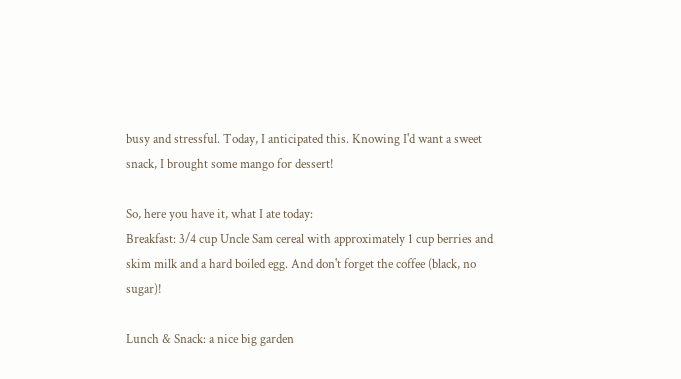busy and stressful. Today, I anticipated this. Knowing I'd want a sweet snack, I brought some mango for dessert!

So, here you have it, what I ate today:
Breakfast: 3/4 cup Uncle Sam cereal with approximately 1 cup berries and skim milk and a hard boiled egg. And don't forget the coffee (black, no sugar)!

Lunch & Snack: a nice big garden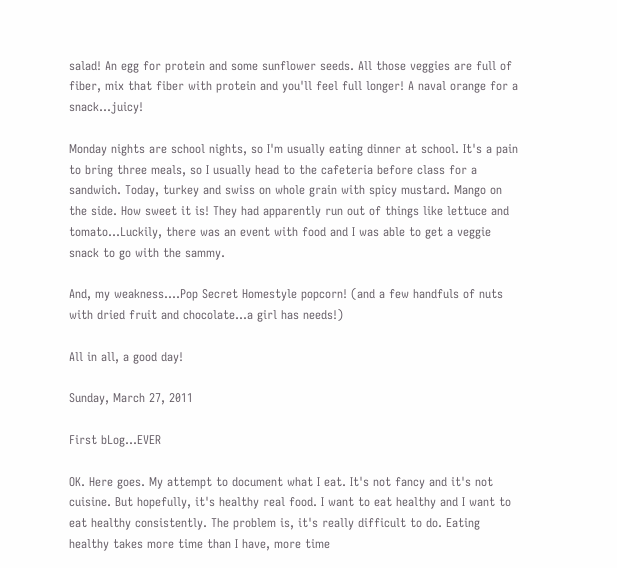salad! An egg for protein and some sunflower seeds. All those veggies are full of fiber, mix that fiber with protein and you'll feel full longer! A naval orange for a snack...juicy!

Monday nights are school nights, so I'm usually eating dinner at school. It's a pain to bring three meals, so I usually head to the cafeteria before class for a sandwich. Today, turkey and swiss on whole grain with spicy mustard. Mango on the side. How sweet it is! They had apparently run out of things like lettuce and tomato...Luckily, there was an event with food and I was able to get a veggie snack to go with the sammy.

And, my weakness....Pop Secret Homestyle popcorn! (and a few handfuls of nuts with dried fruit and chocolate...a girl has needs!)

All in all, a good day!

Sunday, March 27, 2011

First bLog...EVER

OK. Here goes. My attempt to document what I eat. It's not fancy and it's not cuisine. But hopefully, it's healthy real food. I want to eat healthy and I want to eat healthy consistently. The problem is, it's really difficult to do. Eating healthy takes more time than I have, more time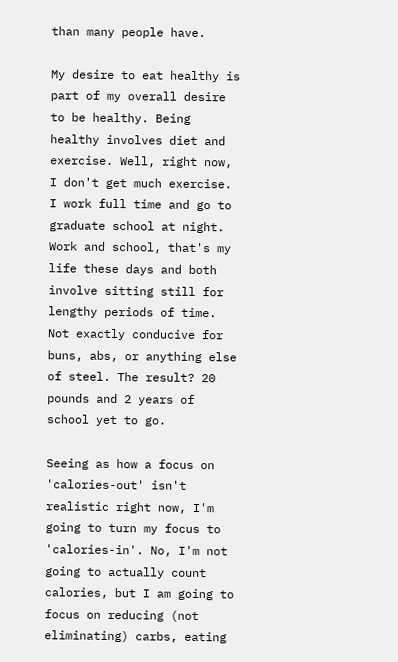than many people have.

My desire to eat healthy is part of my overall desire to be healthy. Being healthy involves diet and exercise. Well, right now, I don't get much exercise. I work full time and go to graduate school at night. Work and school, that's my life these days and both involve sitting still for lengthy periods of time. Not exactly conducive for buns, abs, or anything else of steel. The result? 20 pounds and 2 years of school yet to go.

Seeing as how a focus on 'calories-out' isn't realistic right now, I'm going to turn my focus to 'calories-in'. No, I'm not going to actually count calories, but I am going to focus on reducing (not eliminating) carbs, eating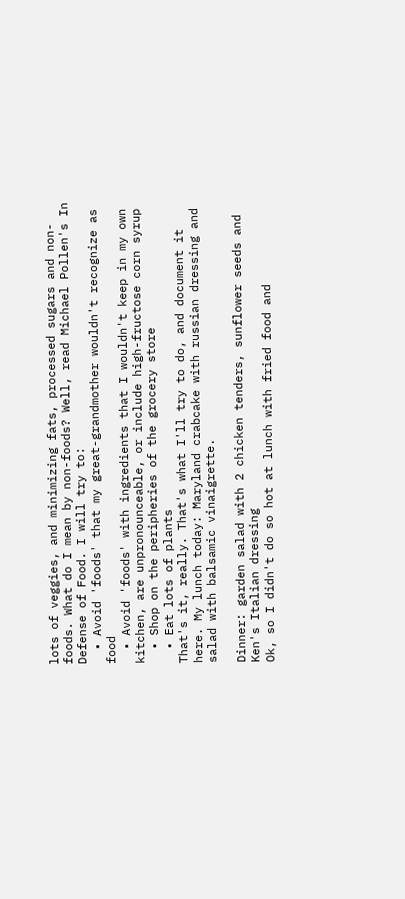lots of veggies, and minimizing fats, processed sugars and non-foods. What do I mean by non-foods? Well, read Michael Pollen's In Defense of Food. I will try to:
  • Avoid 'foods' that my great-grandmother wouldn't recognize as food
  • Avoid 'foods' with ingredients that I wouldn't keep in my own kitchen, are unpronounceable, or include high-fructose corn syrup
  • Shop on the peripheries of the grocery store
  • Eat lots of plants
That's it, really. That's what I'll try to do, and document it here. My lunch today: Maryland crabcake with russian dressing and salad with balsamic vinaigrette.

Dinner: garden salad with 2 chicken tenders, sunflower seeds and Ken's Italian dressing
Ok, so I didn't do so hot at lunch with fried food and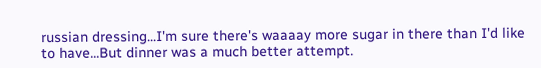russian dressing...I'm sure there's waaaay more sugar in there than I'd like to have...But dinner was a much better attempt.